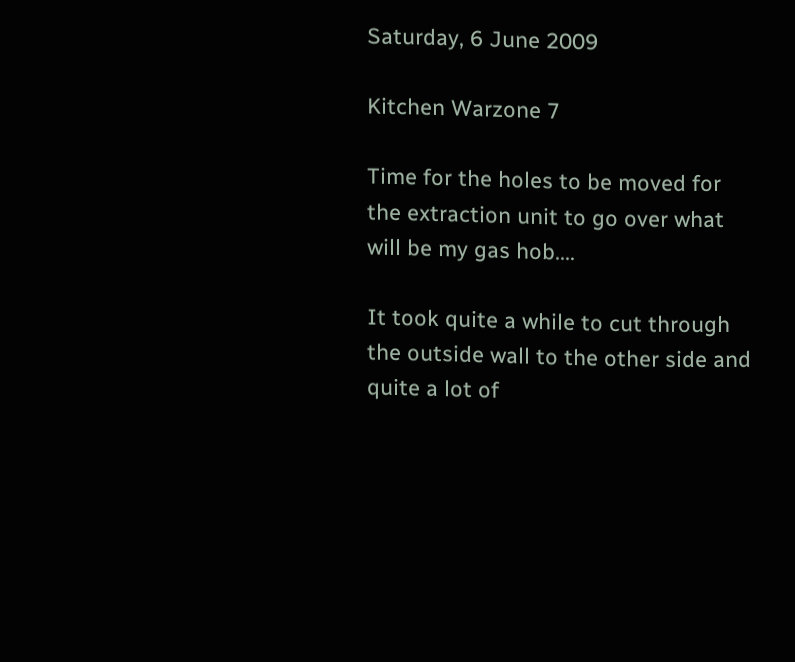Saturday, 6 June 2009

Kitchen Warzone 7

Time for the holes to be moved for the extraction unit to go over what will be my gas hob....

It took quite a while to cut through the outside wall to the other side and quite a lot of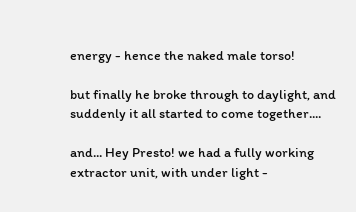energy - hence the naked male torso!

but finally he broke through to daylight, and suddenly it all started to come together....

and... Hey Presto! we had a fully working extractor unit, with under light -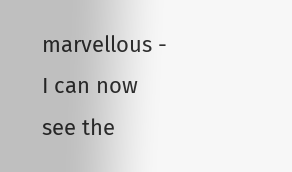marvellous - I can now see the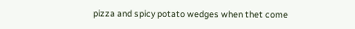pizza and spicy potato wedges when thet come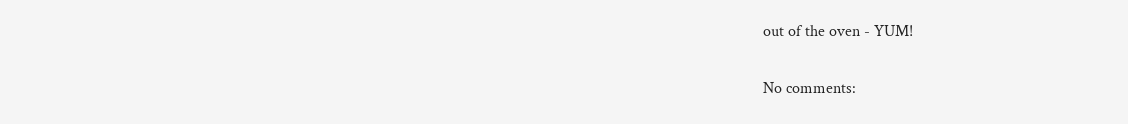out of the oven - YUM!

No comments: